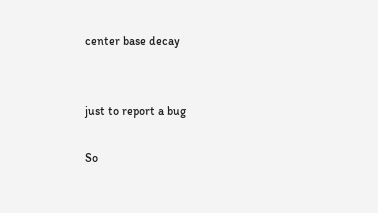center base decay


just to report a bug

So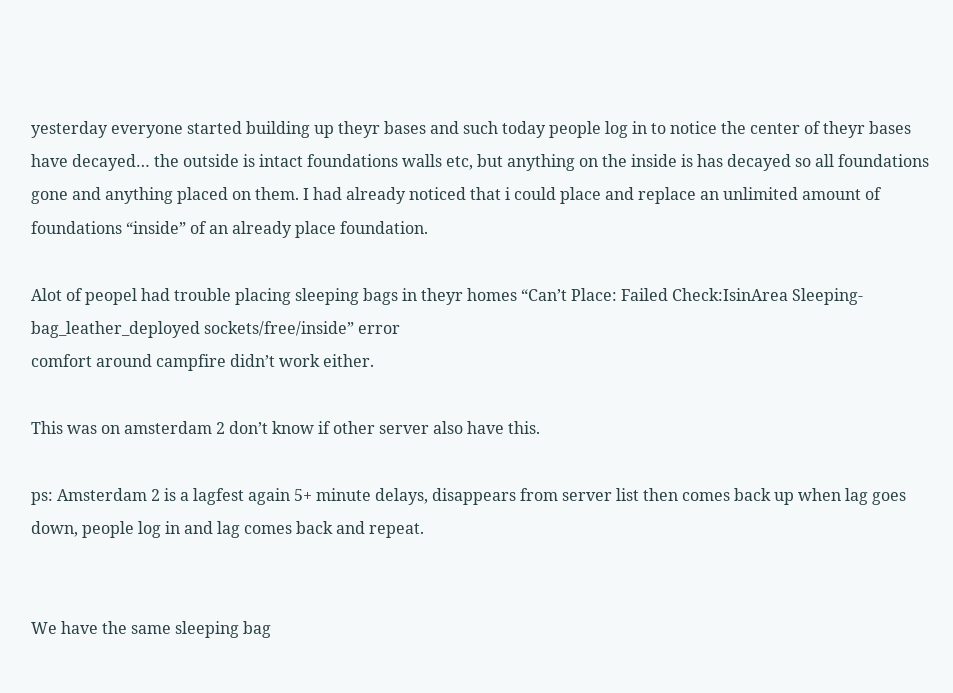yesterday everyone started building up theyr bases and such today people log in to notice the center of theyr bases have decayed… the outside is intact foundations walls etc, but anything on the inside is has decayed so all foundations gone and anything placed on them. I had already noticed that i could place and replace an unlimited amount of foundations “inside” of an already place foundation.

Alot of peopel had trouble placing sleeping bags in theyr homes “Can’t Place: Failed Check:IsinArea Sleeping-bag_leather_deployed sockets/free/inside” error
comfort around campfire didn’t work either.

This was on amsterdam 2 don’t know if other server also have this.

ps: Amsterdam 2 is a lagfest again 5+ minute delays, disappears from server list then comes back up when lag goes down, people log in and lag comes back and repeat.


We have the same sleeping bag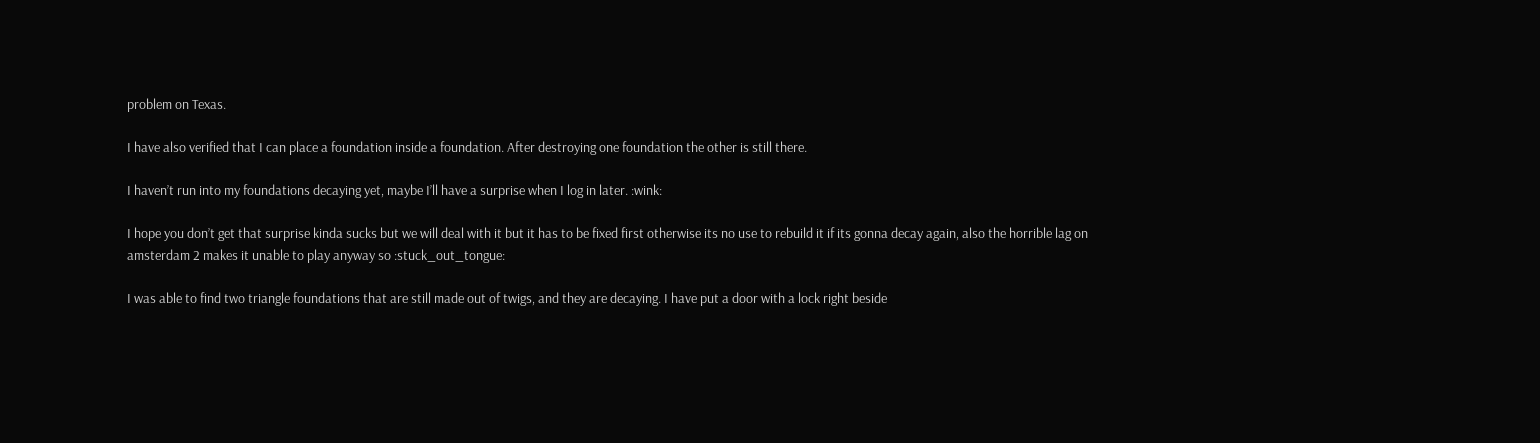problem on Texas.

I have also verified that I can place a foundation inside a foundation. After destroying one foundation the other is still there.

I haven’t run into my foundations decaying yet, maybe I’ll have a surprise when I log in later. :wink:

I hope you don’t get that surprise kinda sucks but we will deal with it but it has to be fixed first otherwise its no use to rebuild it if its gonna decay again, also the horrible lag on amsterdam 2 makes it unable to play anyway so :stuck_out_tongue:

I was able to find two triangle foundations that are still made out of twigs, and they are decaying. I have put a door with a lock right beside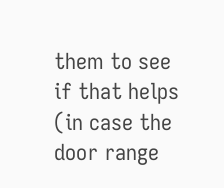them to see if that helps (in case the door range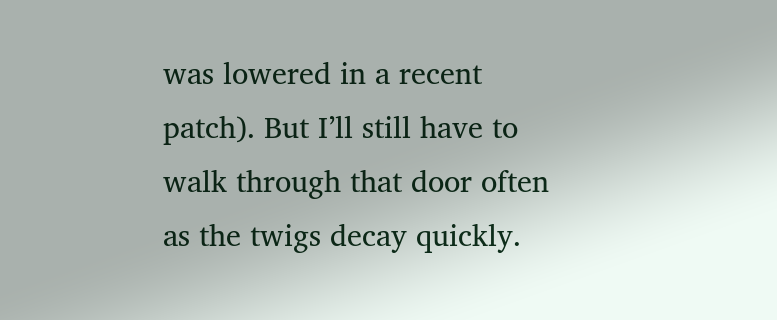was lowered in a recent patch). But I’ll still have to walk through that door often as the twigs decay quickly.